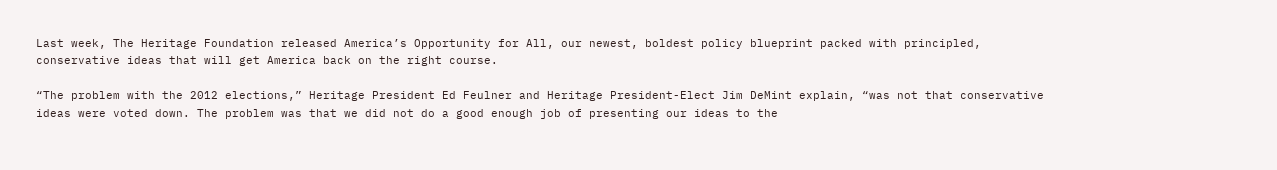Last week, The Heritage Foundation released America’s Opportunity for All, our newest, boldest policy blueprint packed with principled, conservative ideas that will get America back on the right course.

“The problem with the 2012 elections,” Heritage President Ed Feulner and Heritage President-Elect Jim DeMint explain, “was not that conservative ideas were voted down. The problem was that we did not do a good enough job of presenting our ideas to the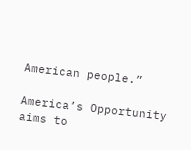American people.”

America’s Opportunity aims to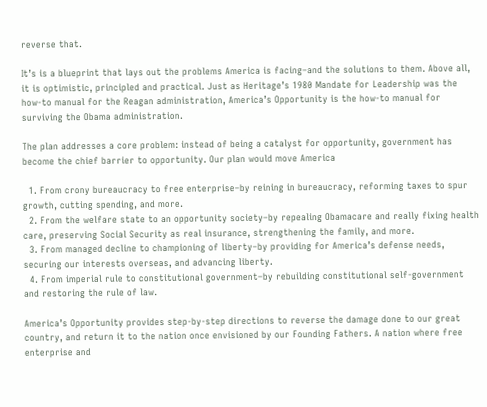reverse that.

It’s is a blueprint that lays out the problems America is facing–and the solutions to them. Above all, it is optimistic, principled and practical. Just as Heritage’s 1980 Mandate for Leadership was the how-to manual for the Reagan administration, America’s Opportunity is the how-to manual for surviving the Obama administration.

The plan addresses a core problem: instead of being a catalyst for opportunity, government has become the chief barrier to opportunity. Our plan would move America

  1. From crony bureaucracy to free enterprise–by reining in bureaucracy, reforming taxes to spur growth, cutting spending, and more.
  2. From the welfare state to an opportunity society–by repealing Obamacare and really fixing health care, preserving Social Security as real insurance, strengthening the family, and more.
  3. From managed decline to championing of liberty–by providing for America’s defense needs, securing our interests overseas, and advancing liberty.
  4. From imperial rule to constitutional government–by rebuilding constitutional self-government and restoring the rule of law.

America’s Opportunity provides step-by-step directions to reverse the damage done to our great country, and return it to the nation once envisioned by our Founding Fathers. A nation where free enterprise and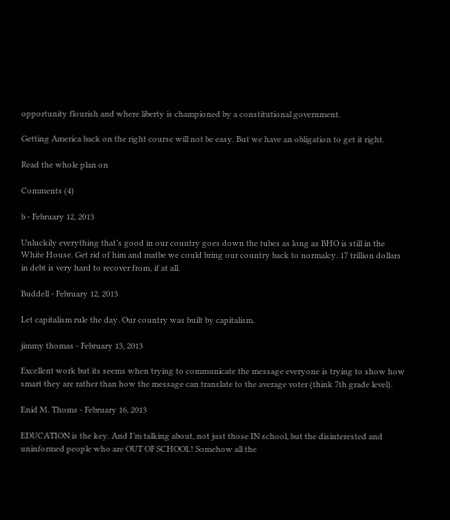opportunity flourish and where liberty is championed by a constitutional government.

Getting America back on the right course will not be easy. But we have an obligation to get it right.

Read the whole plan on

Comments (4)

b - February 12, 2013

Unluckily everything that’s good in our country goes down the tubes as long as BHO is still in the White House. Get rid of him and matbe we could bring our country back to normalcy. 17 trillion dollars in debt is very hard to recover from, if at all.

Buddell - February 12, 2013

Let capitalism rule the day. Our country was built by capitalism.

jimmy thomas - February 13, 2013

Excellent work but its seems when trying to communicate the message everyone is trying to show how smart they are rather than how the message can translate to the average voter (think 7th grade level).

Enid M. Thoms - February 16, 2013

EDUCATION is the key. And I’m talking about, not just those IN school, but the disinterested and uninformed people who are OUT OF SCHOOL! Somehow all the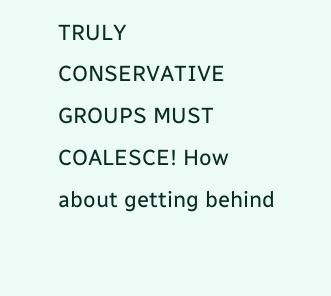TRULY CONSERVATIVE GROUPS MUST COALESCE! How about getting behind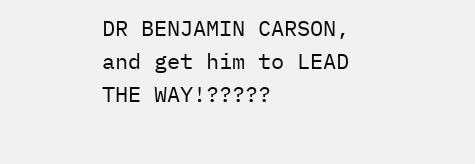DR BENJAMIN CARSON, and get him to LEAD THE WAY!?????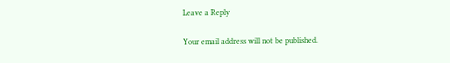Leave a Reply

Your email address will not be published.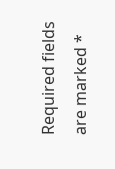Required fields are marked *